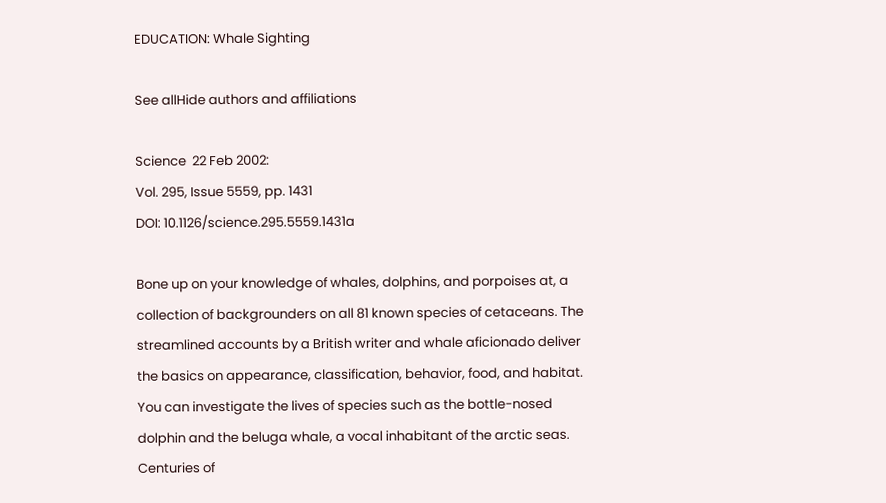EDUCATION: Whale Sighting

See allHide authors and affiliations

Science  22 Feb 2002:
Vol. 295, Issue 5559, pp. 1431
DOI: 10.1126/science.295.5559.1431a

Bone up on your knowledge of whales, dolphins, and porpoises at, a collection of backgrounders on all 81 known species of cetaceans. The streamlined accounts by a British writer and whale aficionado deliver the basics on appearance, classification, behavior, food, and habitat. You can investigate the lives of species such as the bottle-nosed dolphin and the beluga whale, a vocal inhabitant of the arctic seas. Centuries of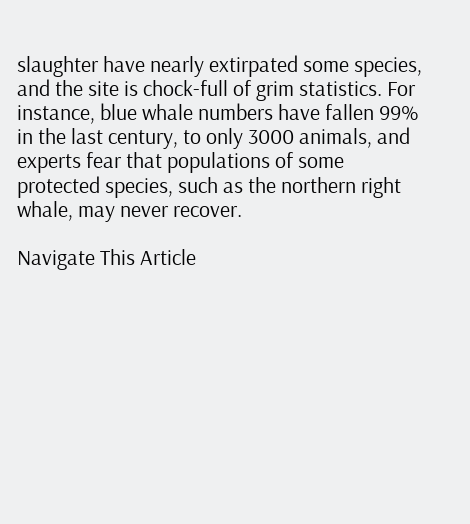slaughter have nearly extirpated some species, and the site is chock-full of grim statistics. For instance, blue whale numbers have fallen 99% in the last century, to only 3000 animals, and experts fear that populations of some protected species, such as the northern right whale, may never recover.

Navigate This Article